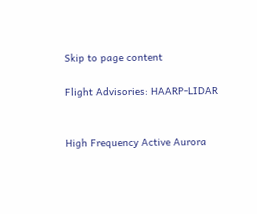Skip to page content

Flight Advisories: HAARP-LIDAR


High Frequency Active Aurora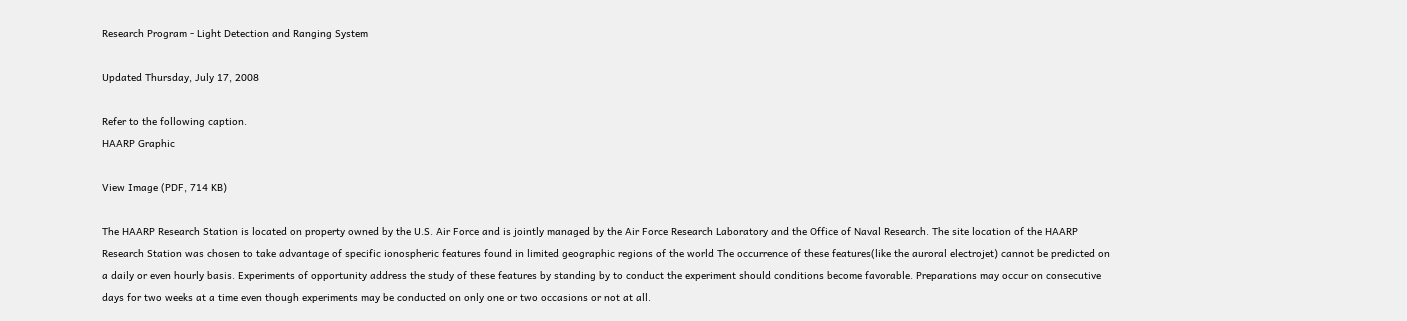Research Program - Light Detection and Ranging System

Updated Thursday, July 17, 2008

Refer to the following caption.
HAARP Graphic

View Image (PDF, 714 KB)

The HAARP Research Station is located on property owned by the U.S. Air Force and is jointly managed by the Air Force Research Laboratory and the Office of Naval Research. The site location of the HAARP Research Station was chosen to take advantage of specific ionospheric features found in limited geographic regions of the world The occurrence of these features(like the auroral electrojet) cannot be predicted on a daily or even hourly basis. Experiments of opportunity address the study of these features by standing by to conduct the experiment should conditions become favorable. Preparations may occur on consecutive days for two weeks at a time even though experiments may be conducted on only one or two occasions or not at all.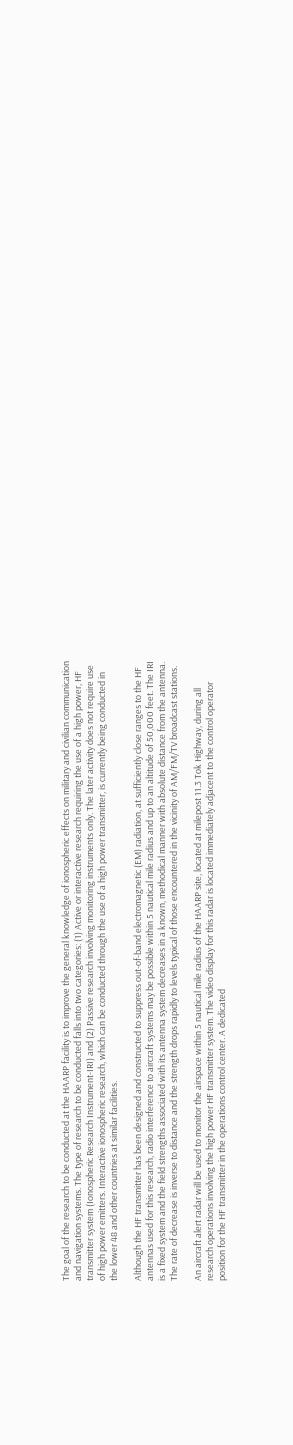The goal of the research to be conducted at the HAARP facility is to improve the general knowledge of ionospheric effects on military and civilian communication and navigation systems. The type of research to be conducted falls into two categories: (1) Active or interactive research requiring the use of a high power, HF transmitter system (Ionospheric Research Instrument-IRI) and (2) Passive research involving monitoring instruments only. The later activity does not require use of high power emitters. Interactive ionospheric research, which can be conducted through the use of a high power transmitter, is currently being conducted in the lower 48 and other countries at similar facilities.

Although the HF transmitter has been designed and constructed to suppress out-of-band electromagnetic (EM) radiation, at sufficiently close ranges to the HF antennas used for this research, radio interference to aircraft systems may be possible within 5 nautical mile radius and up to an altitude of 50,000 feet. The IRI is a fixed system and the field strengths associated with its antenna system decreases in a known, methodical manner with absolute distance from the antenna. The rate of decrease is inverse to distance and the strength drops rapidly to levels typical of those encountered in the vicinity of AM/FM/TV broadcast stations.

An aircraft alert radar will be used to monitor the airspace within 5 nautical mile radius of the HAARP site, located at milepost 11.3 Tok Highway, during all research operations involving the high power HF transmitter system. The video display for this radar is located immediately adjacent to the control operator position for the HF transmitter in the operations control center. A dedicated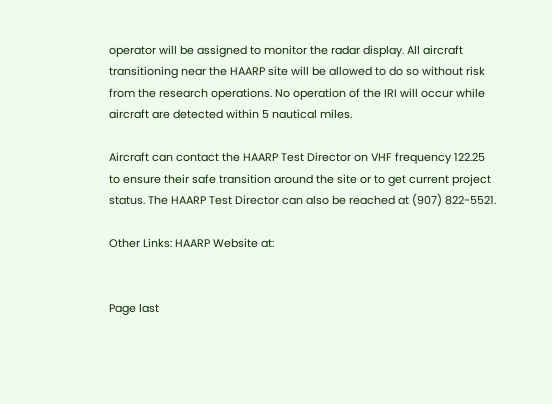operator will be assigned to monitor the radar display. All aircraft transitioning near the HAARP site will be allowed to do so without risk from the research operations. No operation of the IRI will occur while aircraft are detected within 5 nautical miles.

Aircraft can contact the HAARP Test Director on VHF frequency 122.25 to ensure their safe transition around the site or to get current project status. The HAARP Test Director can also be reached at (907) 822-5521.

Other Links: HAARP Website at:


Page last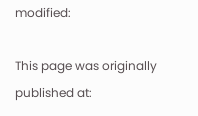modified:

This page was originally published at: